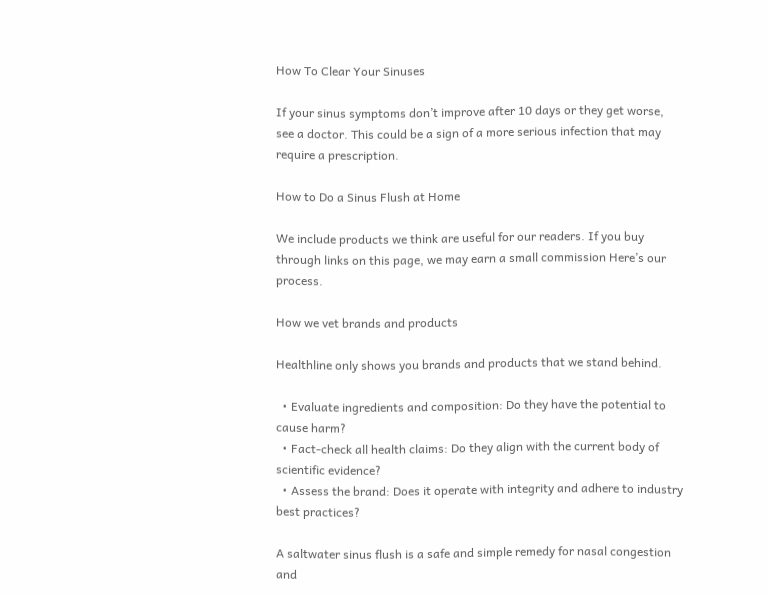How To Clear Your Sinuses

If your sinus symptoms don’t improve after 10 days or they get worse, see a doctor. This could be a sign of a more serious infection that may require a prescription.

How to Do a Sinus Flush at Home

We include products we think are useful for our readers. If you buy through links on this page, we may earn a small commission Here’s our process.

How we vet brands and products

Healthline only shows you brands and products that we stand behind.

  • Evaluate ingredients and composition: Do they have the potential to cause harm?
  • Fact-check all health claims: Do they align with the current body of scientific evidence?
  • Assess the brand: Does it operate with integrity and adhere to industry best practices?

A saltwater sinus flush is a safe and simple remedy for nasal congestion and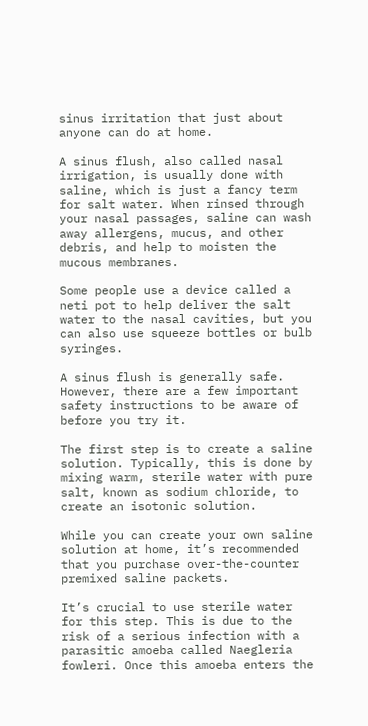sinus irritation that just about anyone can do at home.

A sinus flush, also called nasal irrigation, is usually done with saline, which is just a fancy term for salt water. When rinsed through your nasal passages, saline can wash away allergens, mucus, and other debris, and help to moisten the mucous membranes.

Some people use a device called a neti pot to help deliver the salt water to the nasal cavities, but you can also use squeeze bottles or bulb syringes.

A sinus flush is generally safe. However, there are a few important safety instructions to be aware of before you try it.

The first step is to create a saline solution. Typically, this is done by mixing warm, sterile water with pure salt, known as sodium chloride, to create an isotonic solution.

While you can create your own saline solution at home, it’s recommended that you purchase over-the-counter premixed saline packets.

It’s crucial to use sterile water for this step. This is due to the risk of a serious infection with a parasitic amoeba called Naegleria fowleri. Once this amoeba enters the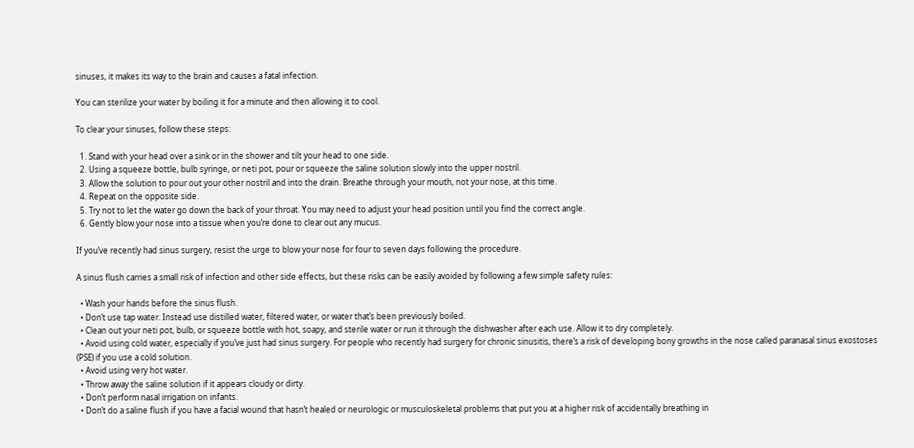sinuses, it makes its way to the brain and causes a fatal infection.

You can sterilize your water by boiling it for a minute and then allowing it to cool.

To clear your sinuses, follow these steps:

  1. Stand with your head over a sink or in the shower and tilt your head to one side.
  2. Using a squeeze bottle, bulb syringe, or neti pot, pour or squeeze the saline solution slowly into the upper nostril.
  3. Allow the solution to pour out your other nostril and into the drain. Breathe through your mouth, not your nose, at this time.
  4. Repeat on the opposite side.
  5. Try not to let the water go down the back of your throat. You may need to adjust your head position until you find the correct angle.
  6. Gently blow your nose into a tissue when you’re done to clear out any mucus.

If you’ve recently had sinus surgery, resist the urge to blow your nose for four to seven days following the procedure.

A sinus flush carries a small risk of infection and other side effects, but these risks can be easily avoided by following a few simple safety rules:

  • Wash your hands before the sinus flush.
  • Don’t use tap water. Instead use distilled water, filtered water, or water that’s been previously boiled.
  • Clean out your neti pot, bulb, or squeeze bottle with hot, soapy, and sterile water or run it through the dishwasher after each use. Allow it to dry completely.
  • Avoid using cold water, especially if you’ve just had sinus surgery. For people who recently had surgery for chronic sinusitis, there’s a risk of developing bony growths in the nose called paranasal sinus exostoses (PSE) if you use a cold solution.
  • Avoid using very hot water.
  • Throw away the saline solution if it appears cloudy or dirty.
  • Don’t perform nasal irrigation on infants.
  • Don’t do a saline flush if you have a facial wound that hasn’t healed or neurologic or musculoskeletal problems that put you at a higher risk of accidentally breathing in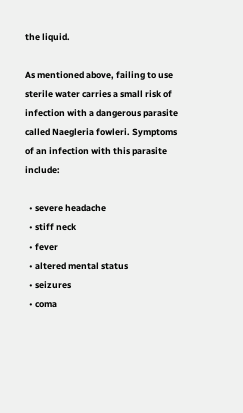the liquid.

As mentioned above, failing to use sterile water carries a small risk of infection with a dangerous parasite called Naegleria fowleri. Symptoms of an infection with this parasite include:

  • severe headache
  • stiff neck
  • fever
  • altered mental status
  • seizures
  • coma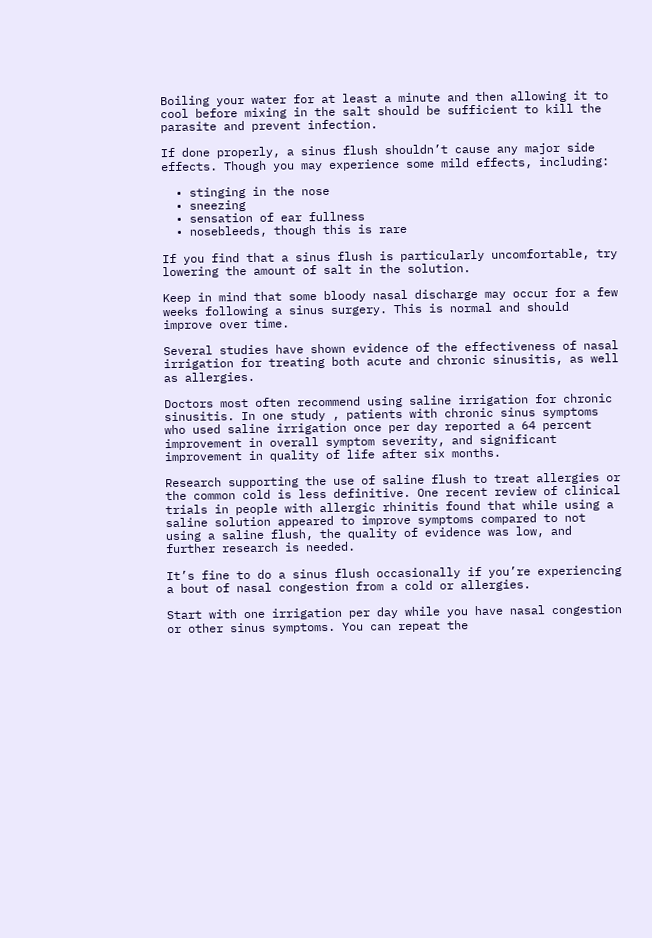Boiling your water for at least a minute and then allowing it to cool before mixing in the salt should be sufficient to kill the parasite and prevent infection.

If done properly, a sinus flush shouldn’t cause any major side effects. Though you may experience some mild effects, including:

  • stinging in the nose
  • sneezing
  • sensation of ear fullness
  • nosebleeds, though this is rare

If you find that a sinus flush is particularly uncomfortable, try lowering the amount of salt in the solution.

Keep in mind that some bloody nasal discharge may occur for a few weeks following a sinus surgery. This is normal and should improve over time.

Several studies have shown evidence of the effectiveness of nasal irrigation for treating both acute and chronic sinusitis, as well as allergies.

Doctors most often recommend using saline irrigation for chronic sinusitis. In one study , patients with chronic sinus symptoms who used saline irrigation once per day reported a 64 percent improvement in overall symptom severity, and significant improvement in quality of life after six months.

Research supporting the use of saline flush to treat allergies or the common cold is less definitive. One recent review of clinical trials in people with allergic rhinitis found that while using a saline solution appeared to improve symptoms compared to not using a saline flush, the quality of evidence was low, and further research is needed.

It’s fine to do a sinus flush occasionally if you’re experiencing a bout of nasal congestion from a cold or allergies.

Start with one irrigation per day while you have nasal congestion or other sinus symptoms. You can repeat the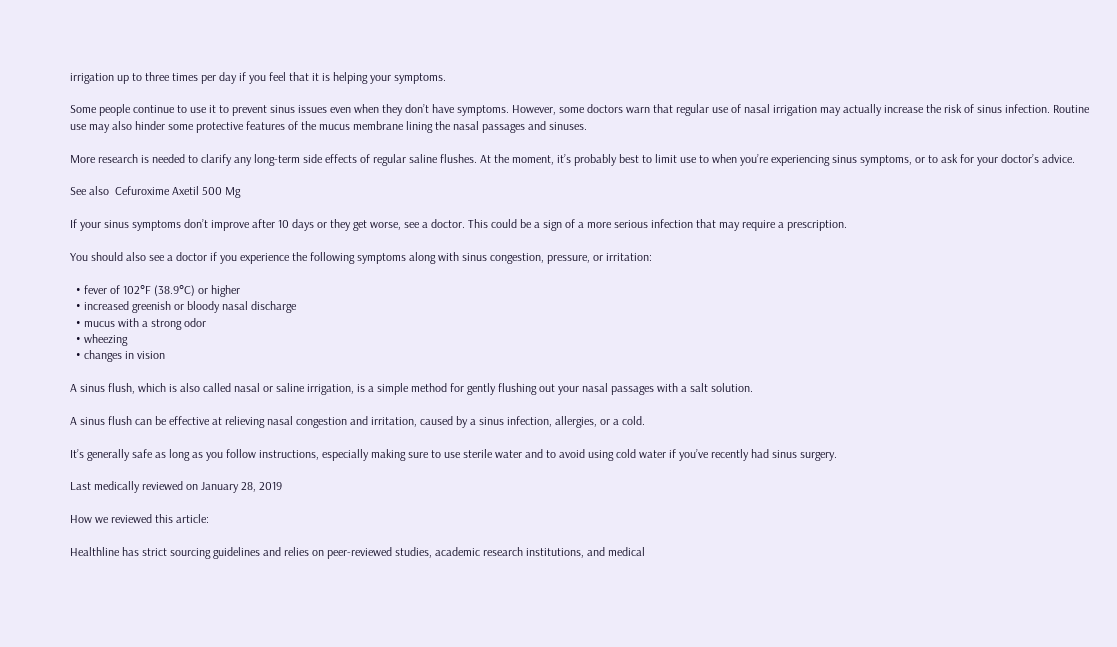irrigation up to three times per day if you feel that it is helping your symptoms.

Some people continue to use it to prevent sinus issues even when they don’t have symptoms. However, some doctors warn that regular use of nasal irrigation may actually increase the risk of sinus infection. Routine use may also hinder some protective features of the mucus membrane lining the nasal passages and sinuses.

More research is needed to clarify any long-term side effects of regular saline flushes. At the moment, it’s probably best to limit use to when you’re experiencing sinus symptoms, or to ask for your doctor’s advice.

See also  Cefuroxime Axetil 500 Mg

If your sinus symptoms don’t improve after 10 days or they get worse, see a doctor. This could be a sign of a more serious infection that may require a prescription.

You should also see a doctor if you experience the following symptoms along with sinus congestion, pressure, or irritation:

  • fever of 102°F (38.9°C) or higher
  • increased greenish or bloody nasal discharge
  • mucus with a strong odor
  • wheezing
  • changes in vision

A sinus flush, which is also called nasal or saline irrigation, is a simple method for gently flushing out your nasal passages with a salt solution.

A sinus flush can be effective at relieving nasal congestion and irritation, caused by a sinus infection, allergies, or a cold.

It’s generally safe as long as you follow instructions, especially making sure to use sterile water and to avoid using cold water if you’ve recently had sinus surgery.

Last medically reviewed on January 28, 2019

How we reviewed this article:

Healthline has strict sourcing guidelines and relies on peer-reviewed studies, academic research institutions, and medical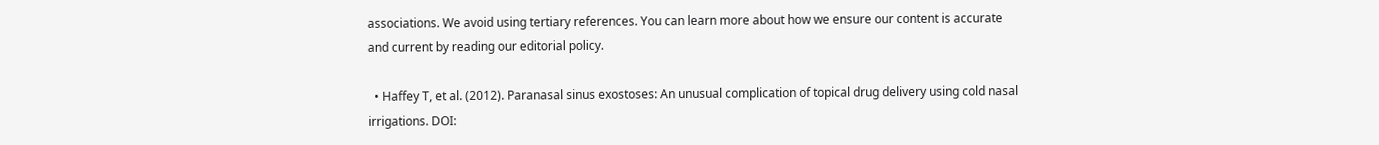associations. We avoid using tertiary references. You can learn more about how we ensure our content is accurate and current by reading our editorial policy.

  • Haffey T, et al. (2012). Paranasal sinus exostoses: An unusual complication of topical drug delivery using cold nasal irrigations. DOI: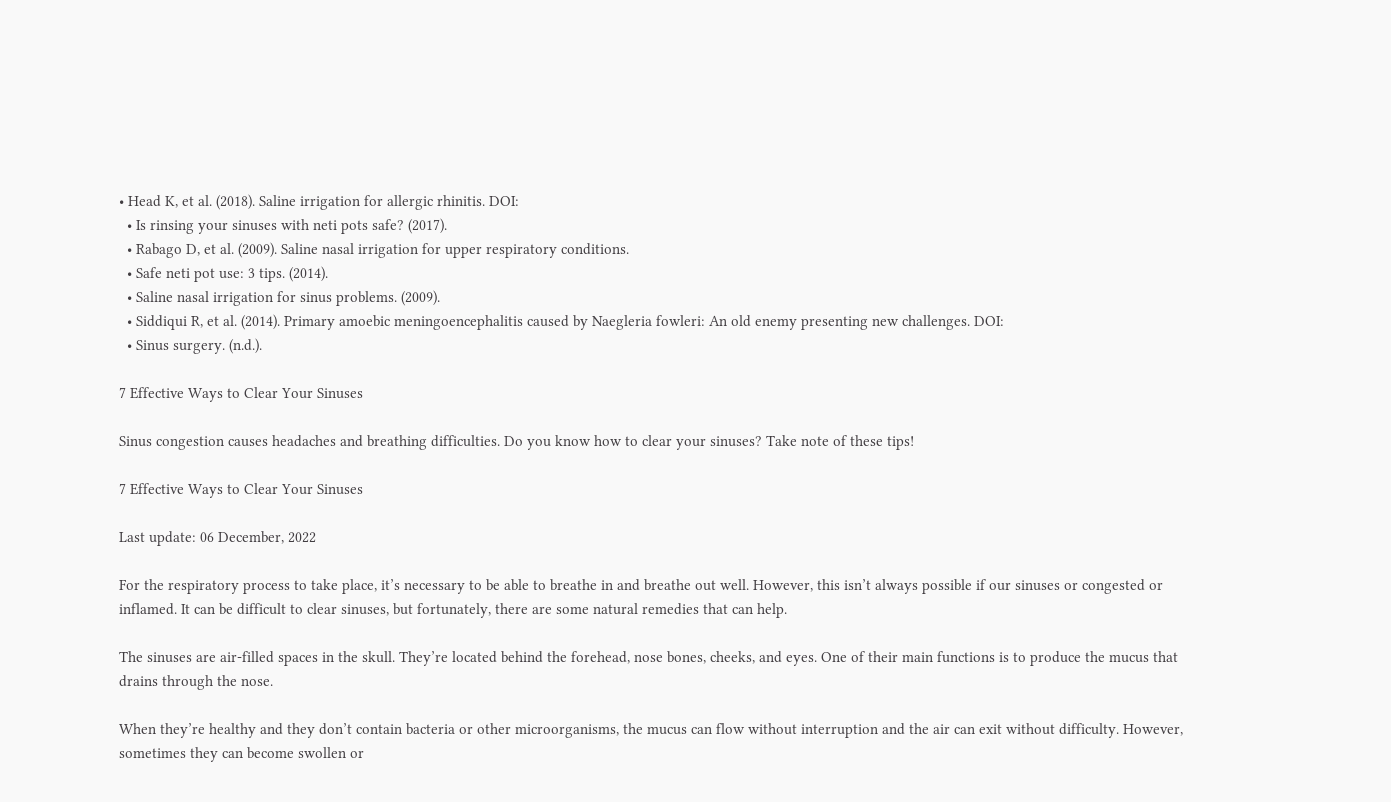• Head K, et al. (2018). Saline irrigation for allergic rhinitis. DOI:
  • Is rinsing your sinuses with neti pots safe? (2017).
  • Rabago D, et al. (2009). Saline nasal irrigation for upper respiratory conditions.
  • Safe neti pot use: 3 tips. (2014).
  • Saline nasal irrigation for sinus problems. (2009).
  • Siddiqui R, et al. (2014). Primary amoebic meningoencephalitis caused by Naegleria fowleri: An old enemy presenting new challenges. DOI:
  • Sinus surgery. (n.d.).

7 Effective Ways to Clear Your Sinuses

Sinus congestion causes headaches and breathing difficulties. Do you know how to clear your sinuses? Take note of these tips!

7 Effective Ways to Clear Your Sinuses

Last update: 06 December, 2022

For the respiratory process to take place, it’s necessary to be able to breathe in and breathe out well. However, this isn’t always possible if our sinuses or congested or inflamed. It can be difficult to clear sinuses, but fortunately, there are some natural remedies that can help.

The sinuses are air-filled spaces in the skull. They’re located behind the forehead, nose bones, cheeks, and eyes. One of their main functions is to produce the mucus that drains through the nose.

When they’re healthy and they don’t contain bacteria or other microorganisms, the mucus can flow without interruption and the air can exit without difficulty. However, sometimes they can become swollen or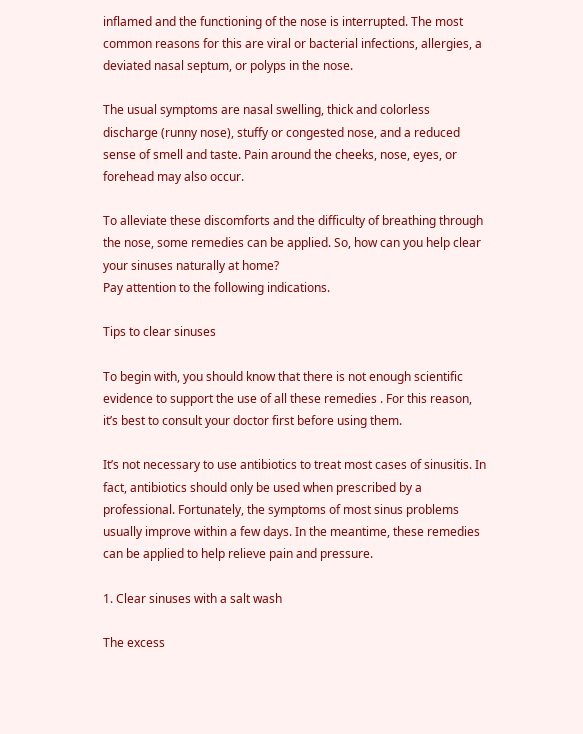inflamed and the functioning of the nose is interrupted. The most common reasons for this are viral or bacterial infections, allergies, a deviated nasal septum, or polyps in the nose.

The usual symptoms are nasal swelling, thick and colorless discharge (runny nose), stuffy or congested nose, and a reduced sense of smell and taste. Pain around the cheeks, nose, eyes, or forehead may also occur.

To alleviate these discomforts and the difficulty of breathing through the nose, some remedies can be applied. So, how can you help clear your sinuses naturally at home?
Pay attention to the following indications.

Tips to clear sinuses

To begin with, you should know that there is not enough scientific evidence to support the use of all these remedies . For this reason, it’s best to consult your doctor first before using them.

It’s not necessary to use antibiotics to treat most cases of sinusitis. In fact, antibiotics should only be used when prescribed by a professional. Fortunately, the symptoms of most sinus problems usually improve within a few days. In the meantime, these remedies can be applied to help relieve pain and pressure.

1. Clear sinuses with a salt wash

The excess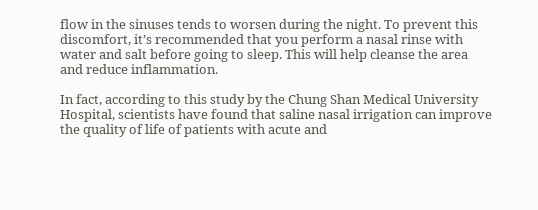flow in the sinuses tends to worsen during the night. To prevent this discomfort, it’s recommended that you perform a nasal rinse with water and salt before going to sleep. This will help cleanse the area and reduce inflammation.

In fact, according to this study by the Chung Shan Medical University Hospital, scientists have found that saline nasal irrigation can improve the quality of life of patients with acute and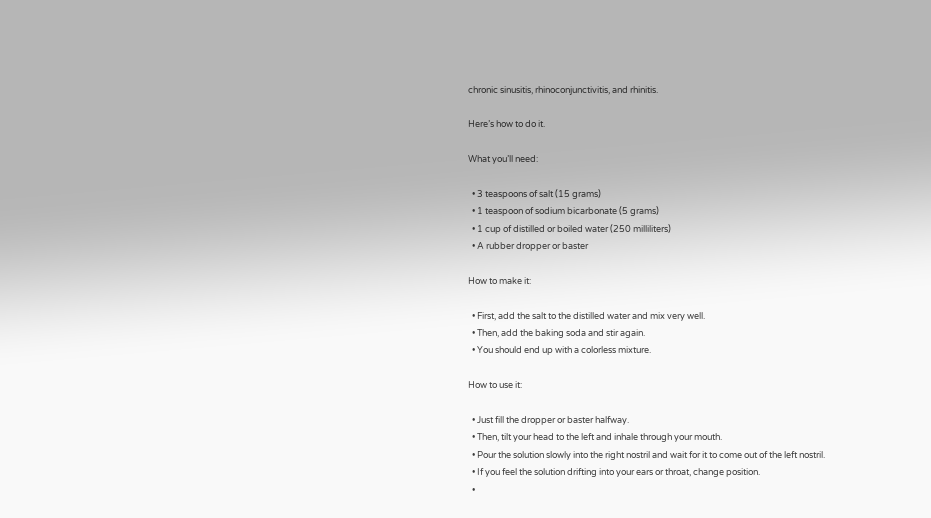chronic sinusitis, rhinoconjunctivitis, and rhinitis.

Here’s how to do it.

What you’ll need:

  • 3 teaspoons of salt (15 grams)
  • 1 teaspoon of sodium bicarbonate (5 grams)
  • 1 cup of distilled or boiled water (250 milliliters)
  • A rubber dropper or baster

How to make it:

  • First, add the salt to the distilled water and mix very well.
  • Then, add the baking soda and stir again.
  • You should end up with a colorless mixture.

How to use it:

  • Just fill the dropper or baster halfway.
  • Then, tilt your head to the left and inhale through your mouth.
  • Pour the solution slowly into the right nostril and wait for it to come out of the left nostril.
  • If you feel the solution drifting into your ears or throat, change position.
  •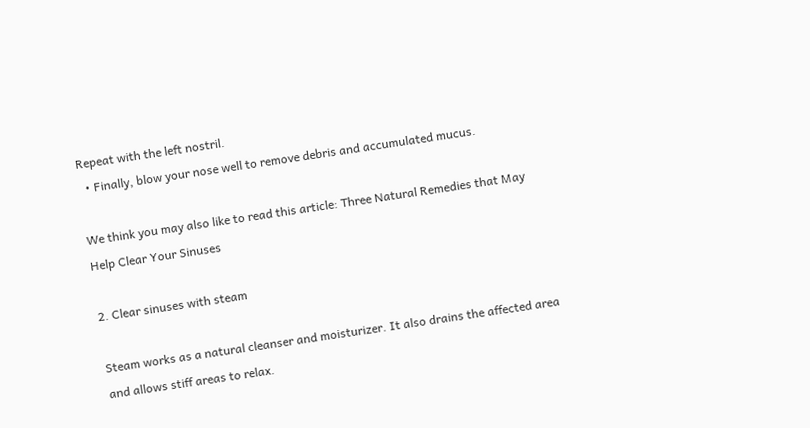Repeat with the left nostril.
  • Finally, blow your nose well to remove debris and accumulated mucus.

We think you may also like to read this article: Three Natural Remedies that May Help Clear Your Sinuses

2. Clear sinuses with steam

Steam works as a natural cleanser and moisturizer. It also drains the affected area and allows stiff areas to relax.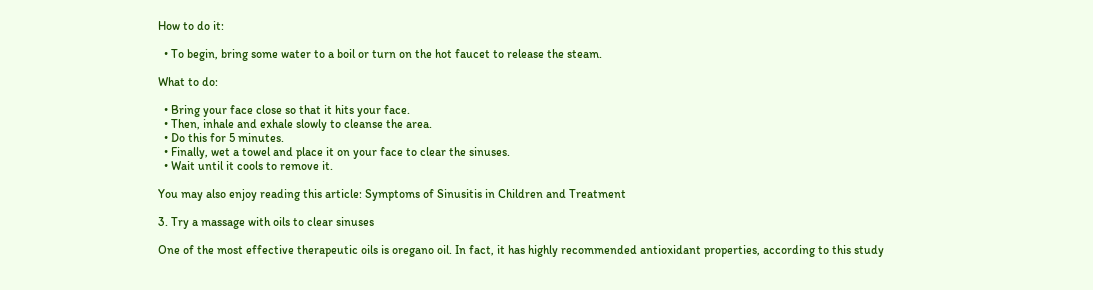How to do it:

  • To begin, bring some water to a boil or turn on the hot faucet to release the steam.

What to do:

  • Bring your face close so that it hits your face.
  • Then, inhale and exhale slowly to cleanse the area.
  • Do this for 5 minutes.
  • Finally, wet a towel and place it on your face to clear the sinuses.
  • Wait until it cools to remove it.

You may also enjoy reading this article: Symptoms of Sinusitis in Children and Treatment

3. Try a massage with oils to clear sinuses

One of the most effective therapeutic oils is oregano oil. In fact, it has highly recommended antioxidant properties, according to this study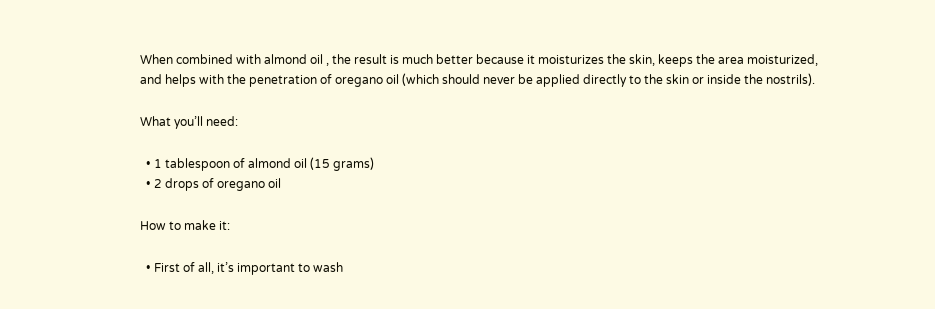When combined with almond oil , the result is much better because it moisturizes the skin, keeps the area moisturized, and helps with the penetration of oregano oil (which should never be applied directly to the skin or inside the nostrils).

What you’ll need:

  • 1 tablespoon of almond oil (15 grams)
  • 2 drops of oregano oil

How to make it:

  • First of all, it’s important to wash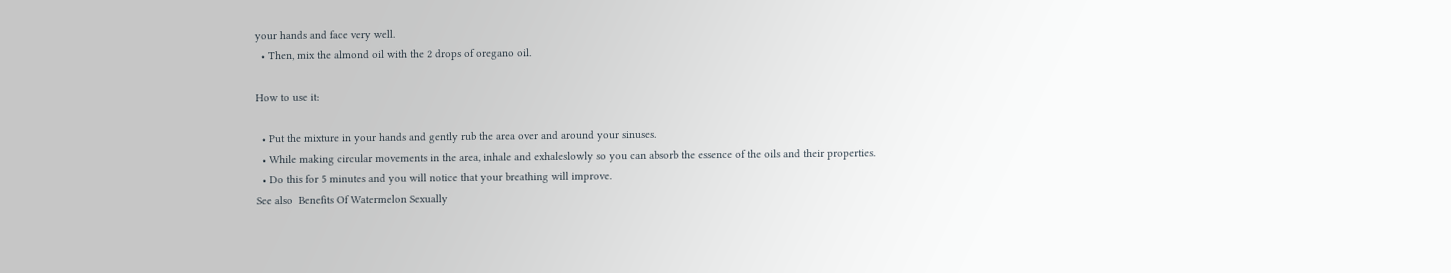your hands and face very well.
  • Then, mix the almond oil with the 2 drops of oregano oil.

How to use it:

  • Put the mixture in your hands and gently rub the area over and around your sinuses.
  • While making circular movements in the area, inhale and exhaleslowly so you can absorb the essence of the oils and their properties.
  • Do this for 5 minutes and you will notice that your breathing will improve.
See also  Benefits Of Watermelon Sexually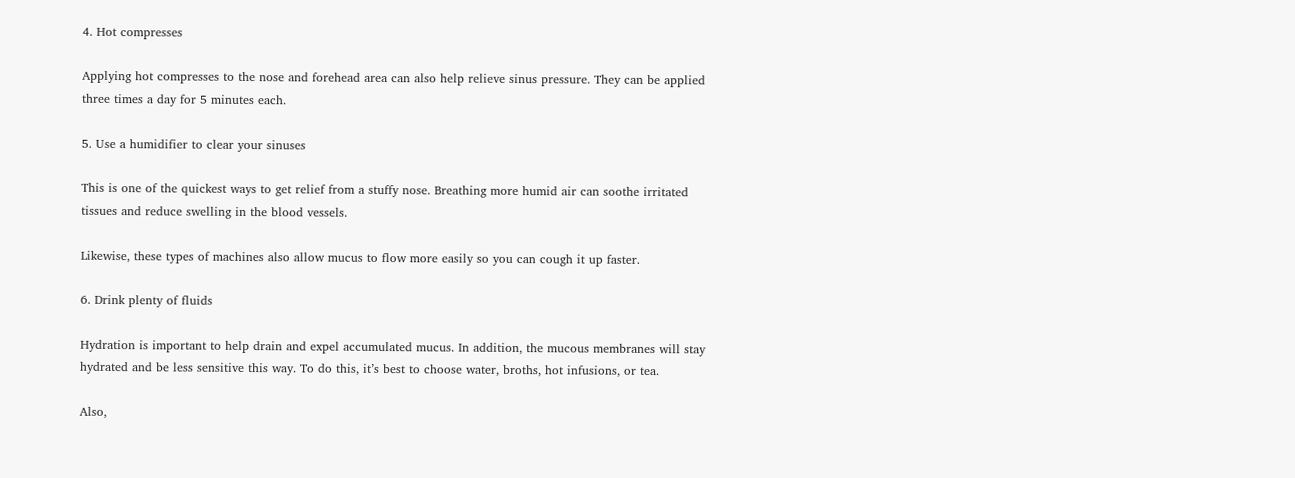4. Hot compresses

Applying hot compresses to the nose and forehead area can also help relieve sinus pressure. They can be applied three times a day for 5 minutes each.

5. Use a humidifier to clear your sinuses

This is one of the quickest ways to get relief from a stuffy nose. Breathing more humid air can soothe irritated tissues and reduce swelling in the blood vessels.

Likewise, these types of machines also allow mucus to flow more easily so you can cough it up faster.

6. Drink plenty of fluids

Hydration is important to help drain and expel accumulated mucus. In addition, the mucous membranes will stay hydrated and be less sensitive this way. To do this, it’s best to choose water, broths, hot infusions, or tea.

Also,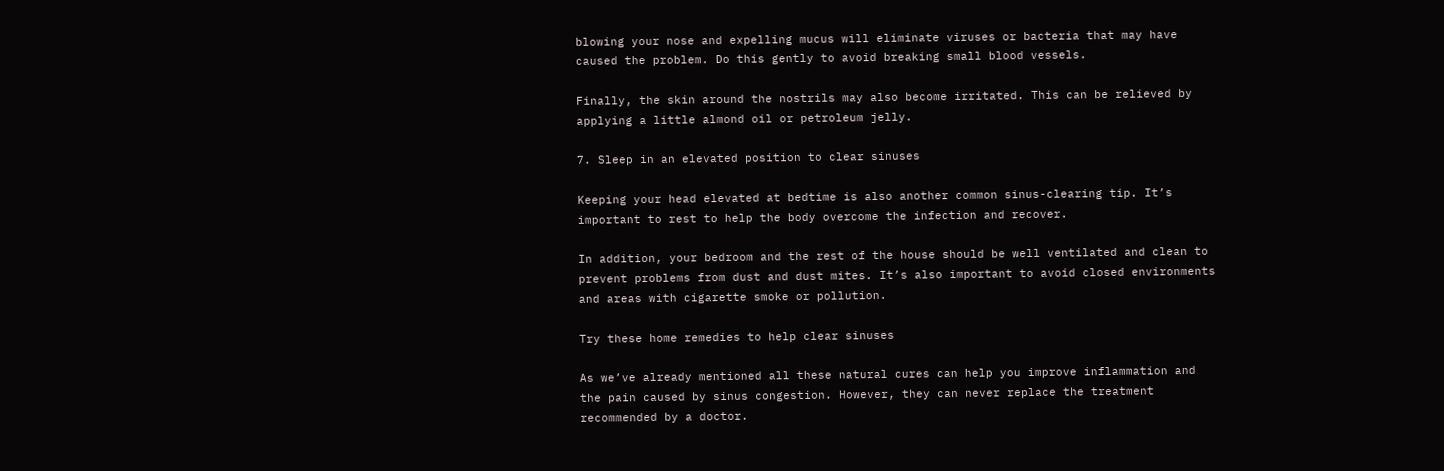blowing your nose and expelling mucus will eliminate viruses or bacteria that may have caused the problem. Do this gently to avoid breaking small blood vessels.

Finally, the skin around the nostrils may also become irritated. This can be relieved by applying a little almond oil or petroleum jelly.

7. Sleep in an elevated position to clear sinuses

Keeping your head elevated at bedtime is also another common sinus-clearing tip. It’s important to rest to help the body overcome the infection and recover.

In addition, your bedroom and the rest of the house should be well ventilated and clean to prevent problems from dust and dust mites. It’s also important to avoid closed environments and areas with cigarette smoke or pollution.

Try these home remedies to help clear sinuses

As we’ve already mentioned all these natural cures can help you improve inflammation and the pain caused by sinus congestion. However, they can never replace the treatment recommended by a doctor.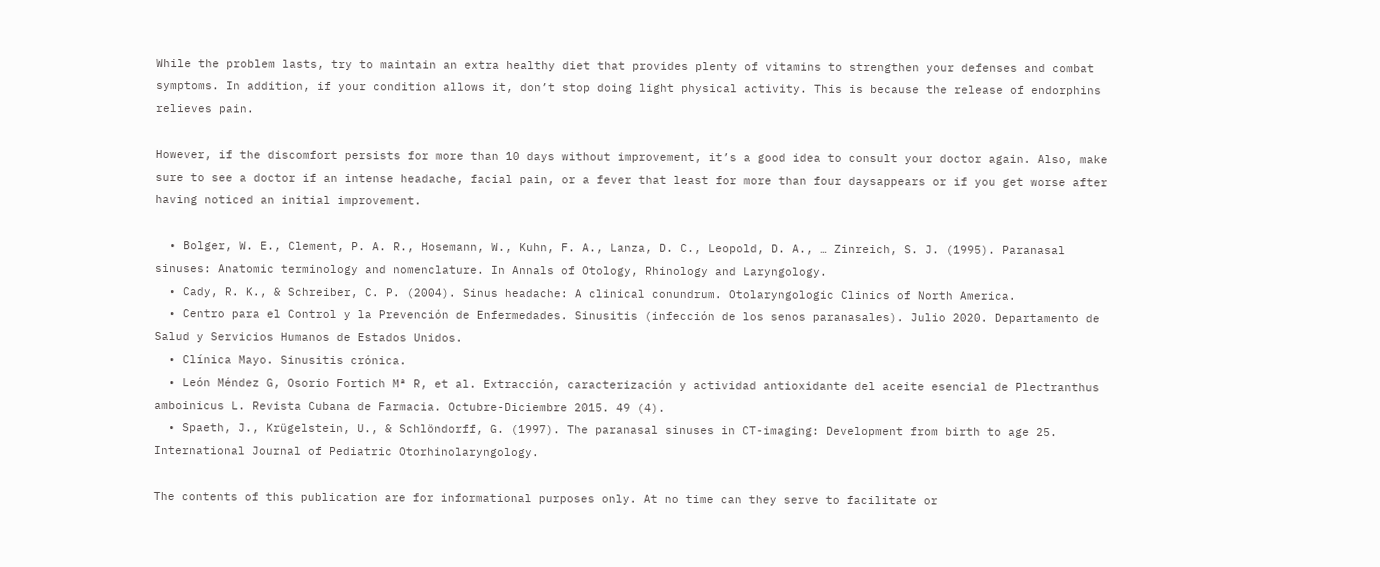While the problem lasts, try to maintain an extra healthy diet that provides plenty of vitamins to strengthen your defenses and combat symptoms. In addition, if your condition allows it, don’t stop doing light physical activity. This is because the release of endorphins relieves pain.

However, if the discomfort persists for more than 10 days without improvement, it’s a good idea to consult your doctor again. Also, make sure to see a doctor if an intense headache, facial pain, or a fever that least for more than four daysappears or if you get worse after having noticed an initial improvement.

  • Bolger, W. E., Clement, P. A. R., Hosemann, W., Kuhn, F. A., Lanza, D. C., Leopold, D. A., … Zinreich, S. J. (1995). Paranasal sinuses: Anatomic terminology and nomenclature. In Annals of Otology, Rhinology and Laryngology.
  • Cady, R. K., & Schreiber, C. P. (2004). Sinus headache: A clinical conundrum. Otolaryngologic Clinics of North America.
  • Centro para el Control y la Prevención de Enfermedades. Sinusitis (infección de los senos paranasales). Julio 2020. Departamento de Salud y Servicios Humanos de Estados Unidos.
  • Clínica Mayo. Sinusitis crónica.
  • León Méndez G, Osorio Fortich Mª R, et al. Extracción, caracterización y actividad antioxidante del aceite esencial de Plectranthus amboinicus L. Revista Cubana de Farmacia. Octubre-Diciembre 2015. 49 (4).
  • Spaeth, J., Krügelstein, U., & Schlöndorff, G. (1997). The paranasal sinuses in CT-imaging: Development from birth to age 25. International Journal of Pediatric Otorhinolaryngology.

The contents of this publication are for informational purposes only. At no time can they serve to facilitate or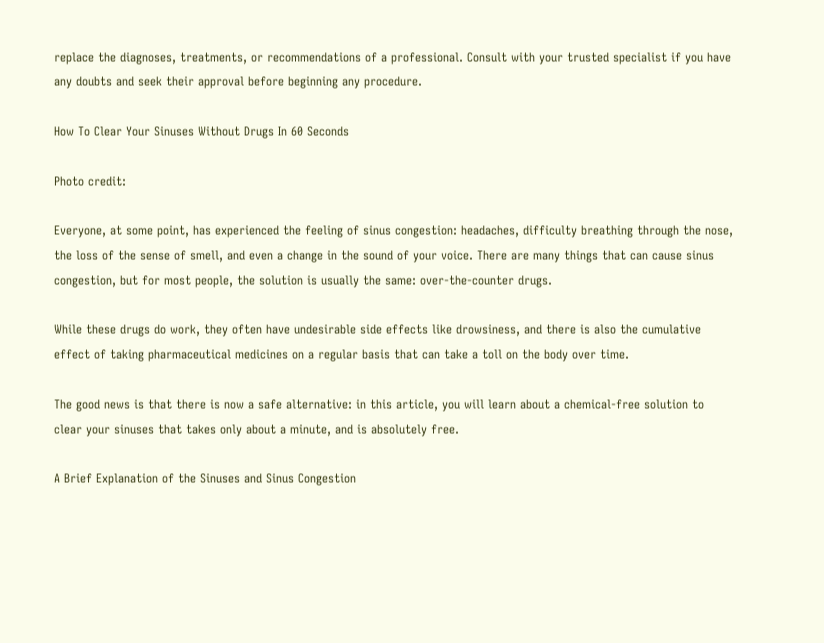replace the diagnoses, treatments, or recommendations of a professional. Consult with your trusted specialist if you have any doubts and seek their approval before beginning any procedure.

How To Clear Your Sinuses Without Drugs In 60 Seconds

Photo credit:

Everyone, at some point, has experienced the feeling of sinus congestion: headaches, difficulty breathing through the nose, the loss of the sense of smell, and even a change in the sound of your voice. There are many things that can cause sinus congestion, but for most people, the solution is usually the same: over-the-counter drugs.

While these drugs do work, they often have undesirable side effects like drowsiness, and there is also the cumulative effect of taking pharmaceutical medicines on a regular basis that can take a toll on the body over time.

The good news is that there is now a safe alternative: in this article, you will learn about a chemical-free solution to clear your sinuses that takes only about a minute, and is absolutely free.

A Brief Explanation of the Sinuses and Sinus Congestion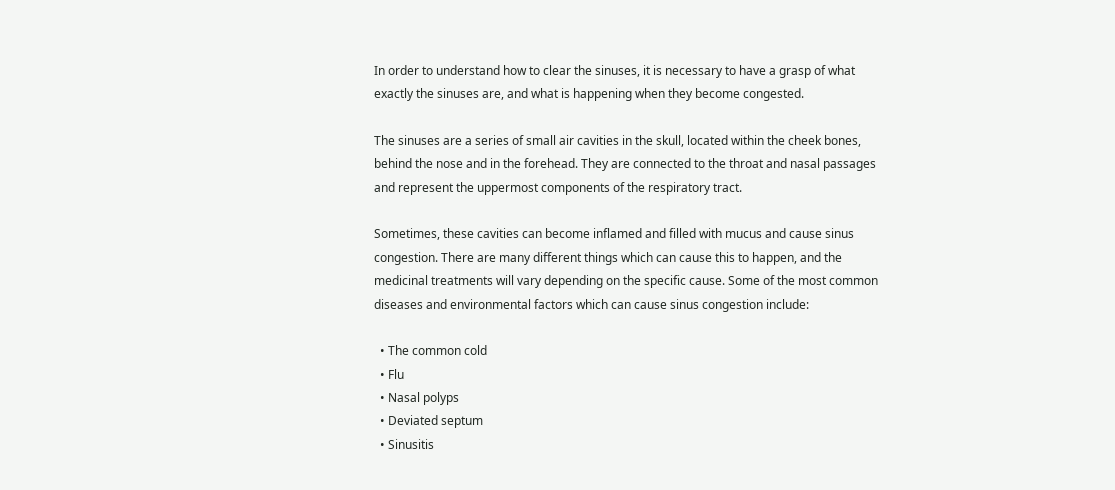In order to understand how to clear the sinuses, it is necessary to have a grasp of what exactly the sinuses are, and what is happening when they become congested.

The sinuses are a series of small air cavities in the skull, located within the cheek bones, behind the nose and in the forehead. They are connected to the throat and nasal passages and represent the uppermost components of the respiratory tract.

Sometimes, these cavities can become inflamed and filled with mucus and cause sinus congestion. There are many different things which can cause this to happen, and the medicinal treatments will vary depending on the specific cause. Some of the most common diseases and environmental factors which can cause sinus congestion include:

  • The common cold
  • Flu
  • Nasal polyps
  • Deviated septum
  • Sinusitis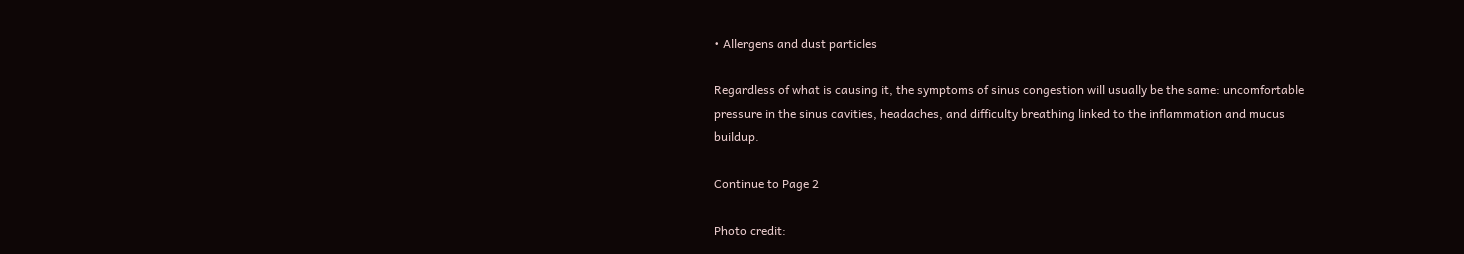• Allergens and dust particles

Regardless of what is causing it, the symptoms of sinus congestion will usually be the same: uncomfortable pressure in the sinus cavities, headaches, and difficulty breathing linked to the inflammation and mucus buildup.

Continue to Page 2

Photo credit: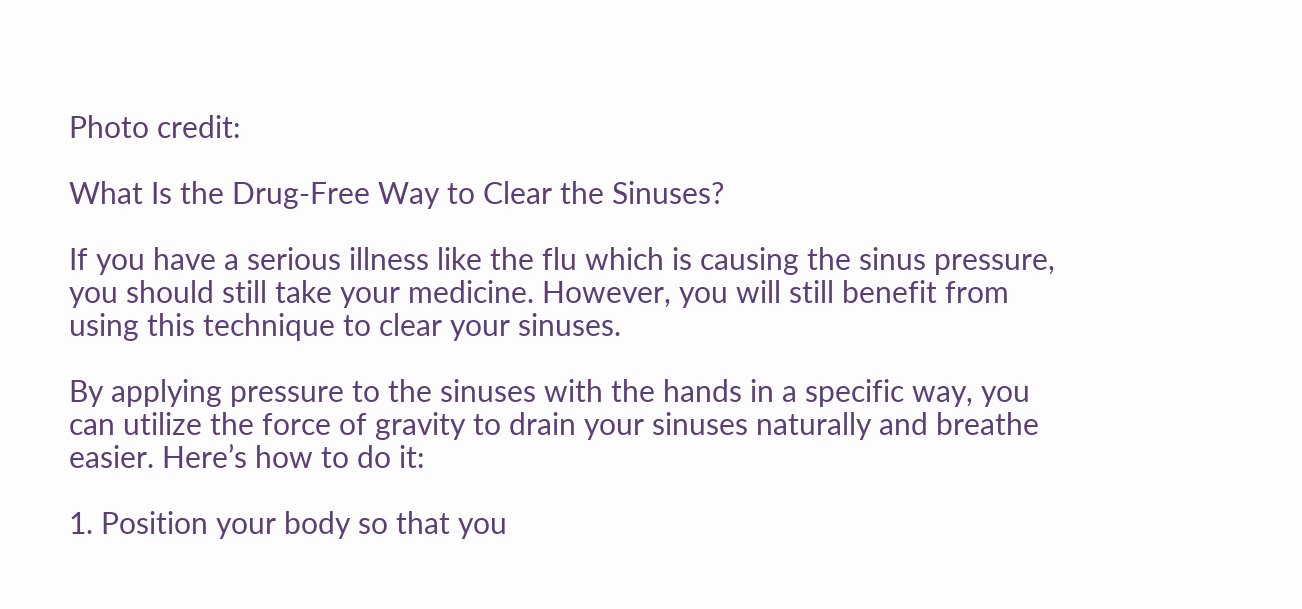Photo credit:

What Is the Drug-Free Way to Clear the Sinuses?

If you have a serious illness like the flu which is causing the sinus pressure, you should still take your medicine. However, you will still benefit from using this technique to clear your sinuses.

By applying pressure to the sinuses with the hands in a specific way, you can utilize the force of gravity to drain your sinuses naturally and breathe easier. Here’s how to do it:

1. Position your body so that you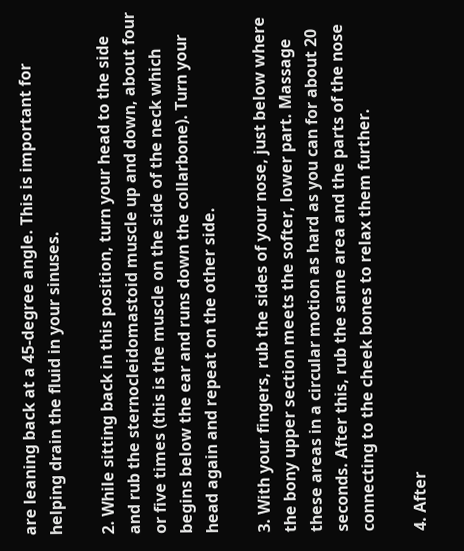are leaning back at a 45-degree angle. This is important for helping drain the fluid in your sinuses.

2. While sitting back in this position, turn your head to the side and rub the sternocleidomastoid muscle up and down, about four or five times (this is the muscle on the side of the neck which begins below the ear and runs down the collarbone). Turn your head again and repeat on the other side.

3. With your fingers, rub the sides of your nose, just below where the bony upper section meets the softer, lower part. Massage these areas in a circular motion as hard as you can for about 20 seconds. After this, rub the same area and the parts of the nose connecting to the cheek bones to relax them further.

4. After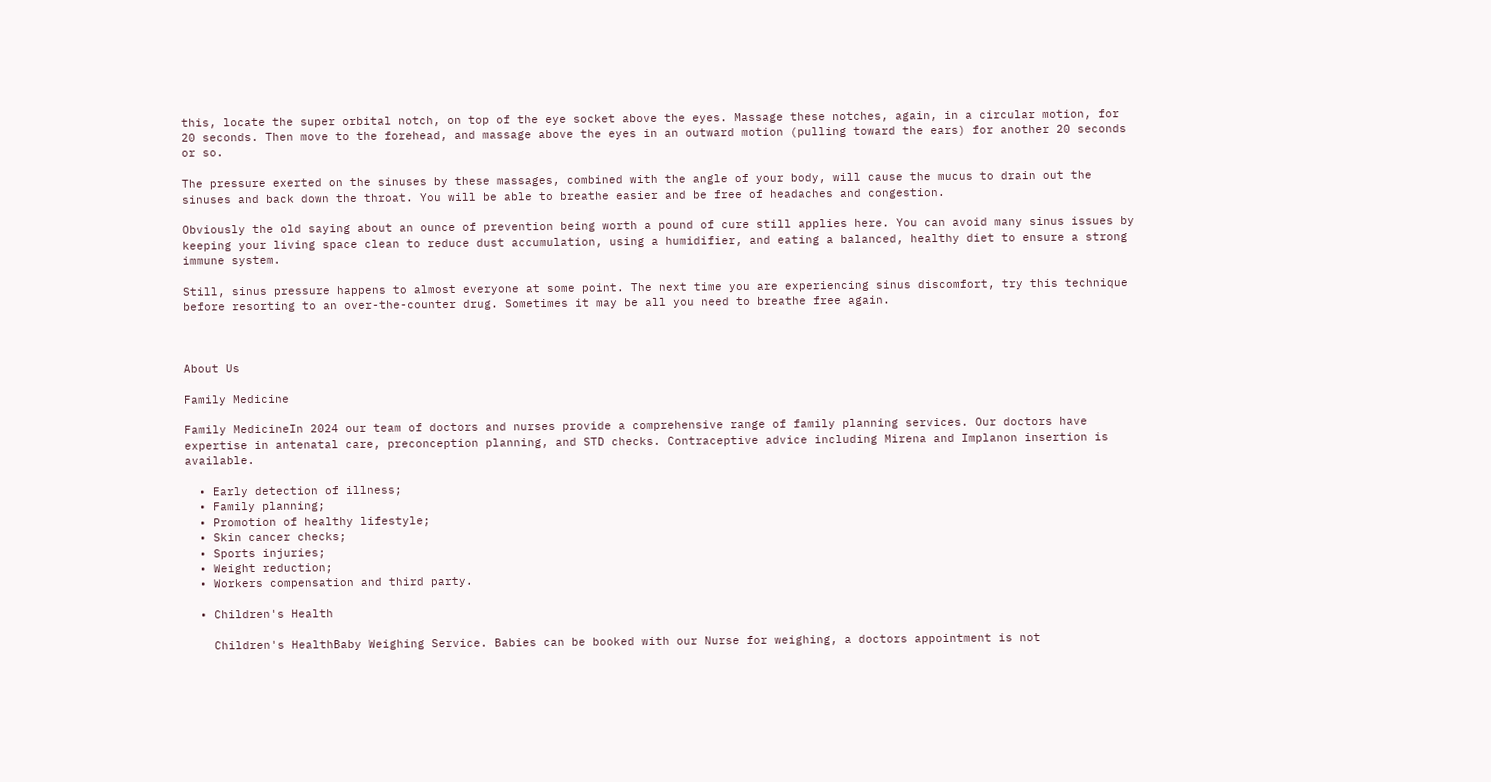this, locate the super orbital notch, on top of the eye socket above the eyes. Massage these notches, again, in a circular motion, for 20 seconds. Then move to the forehead, and massage above the eyes in an outward motion (pulling toward the ears) for another 20 seconds or so.

The pressure exerted on the sinuses by these massages, combined with the angle of your body, will cause the mucus to drain out the sinuses and back down the throat. You will be able to breathe easier and be free of headaches and congestion.

Obviously the old saying about an ounce of prevention being worth a pound of cure still applies here. You can avoid many sinus issues by keeping your living space clean to reduce dust accumulation, using a humidifier, and eating a balanced, healthy diet to ensure a strong immune system.

Still, sinus pressure happens to almost everyone at some point. The next time you are experiencing sinus discomfort, try this technique before resorting to an over-the-counter drug. Sometimes it may be all you need to breathe free again.



About Us

Family Medicine

Family MedicineIn 2024 our team of doctors and nurses provide a comprehensive range of family planning services. Our doctors have expertise in antenatal care, preconception planning, and STD checks. Contraceptive advice including Mirena and Implanon insertion is available.

  • Early detection of illness;
  • Family planning;
  • Promotion of healthy lifestyle;
  • Skin cancer checks;
  • Sports injuries;
  • Weight reduction;
  • Workers compensation and third party.

  • Children's Health

    Children's HealthBaby Weighing Service. Babies can be booked with our Nurse for weighing, a doctors appointment is not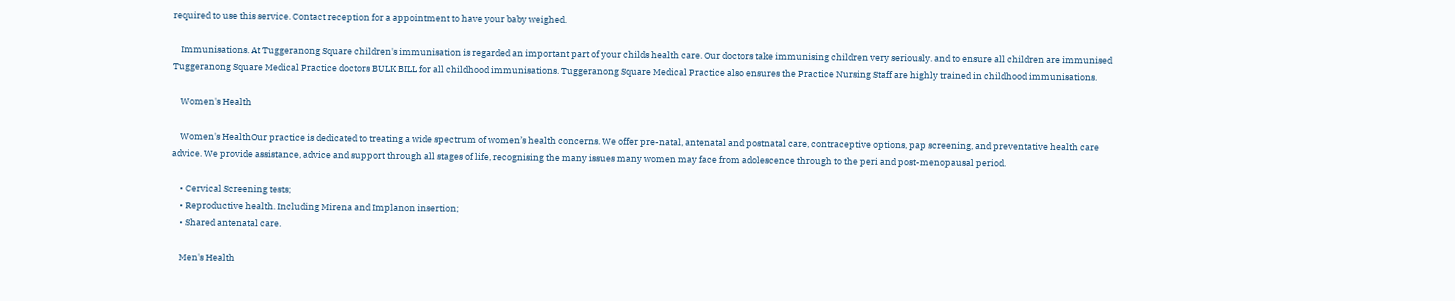required to use this service. Contact reception for a appointment to have your baby weighed.

    Immunisations. At Tuggeranong Square children's immunisation is regarded an important part of your childs health care. Our doctors take immunising children very seriously. and to ensure all children are immunised Tuggeranong Square Medical Practice doctors BULK BILL for all childhood immunisations. Tuggeranong Square Medical Practice also ensures the Practice Nursing Staff are highly trained in childhood immunisations.

    Women's Health

    Women's HealthOur practice is dedicated to treating a wide spectrum of women’s health concerns. We offer pre-natal, antenatal and postnatal care, contraceptive options, pap screening, and preventative health care advice. We provide assistance, advice and support through all stages of life, recognising the many issues many women may face from adolescence through to the peri and post-menopausal period.

    • Cervical Screening tests;
    • Reproductive health. Including Mirena and Implanon insertion;
    • Shared antenatal care.

    Men's Health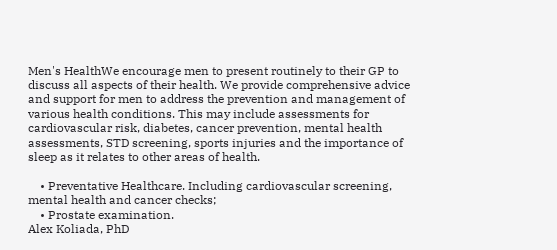Men's HealthWe encourage men to present routinely to their GP to discuss all aspects of their health. We provide comprehensive advice and support for men to address the prevention and management of various health conditions. This may include assessments for cardiovascular risk, diabetes, cancer prevention, mental health assessments, STD screening, sports injuries and the importance of sleep as it relates to other areas of health.

    • Preventative Healthcare. Including cardiovascular screening, mental health and cancer checks;
    • Prostate examination.
Alex Koliada, PhD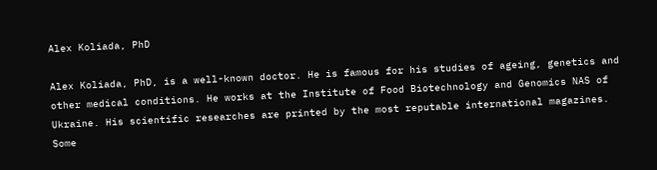Alex Koliada, PhD

Alex Koliada, PhD, is a well-known doctor. He is famous for his studies of ageing, genetics and other medical conditions. He works at the Institute of Food Biotechnology and Genomics NAS of Ukraine. His scientific researches are printed by the most reputable international magazines. Some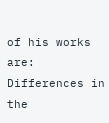of his works are: Differences in the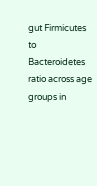gut Firmicutes to Bacteroidetes ratio across age groups in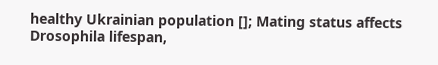healthy Ukrainian population []; Mating status affects Drosophila lifespan,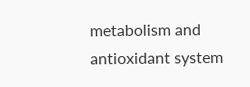metabolism and antioxidant system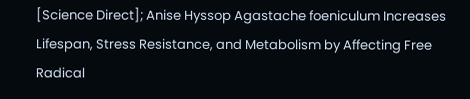[Science Direct]; Anise Hyssop Agastache foeniculum Increases Lifespan, Stress Resistance, and Metabolism by Affecting Free Radical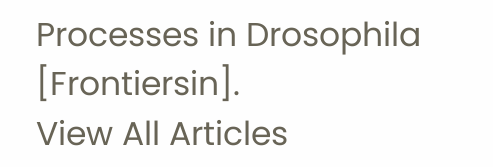Processes in Drosophila [Frontiersin].
View All Articles